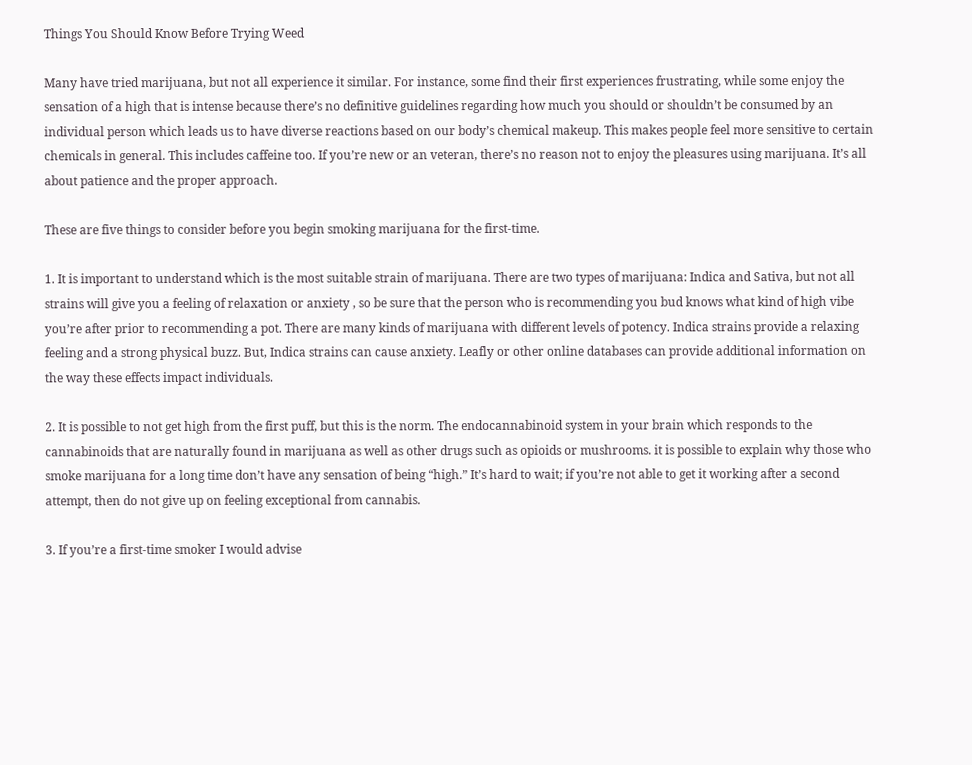Things You Should Know Before Trying Weed

Many have tried marijuana, but not all experience it similar. For instance, some find their first experiences frustrating, while some enjoy the sensation of a high that is intense because there’s no definitive guidelines regarding how much you should or shouldn’t be consumed by an individual person which leads us to have diverse reactions based on our body’s chemical makeup. This makes people feel more sensitive to certain chemicals in general. This includes caffeine too. If you’re new or an veteran, there’s no reason not to enjoy the pleasures using marijuana. It’s all about patience and the proper approach.

These are five things to consider before you begin smoking marijuana for the first-time.

1. It is important to understand which is the most suitable strain of marijuana. There are two types of marijuana: Indica and Sativa, but not all strains will give you a feeling of relaxation or anxiety , so be sure that the person who is recommending you bud knows what kind of high vibe you’re after prior to recommending a pot. There are many kinds of marijuana with different levels of potency. Indica strains provide a relaxing feeling and a strong physical buzz. But, Indica strains can cause anxiety. Leafly or other online databases can provide additional information on the way these effects impact individuals.

2. It is possible to not get high from the first puff, but this is the norm. The endocannabinoid system in your brain which responds to the cannabinoids that are naturally found in marijuana as well as other drugs such as opioids or mushrooms. it is possible to explain why those who smoke marijuana for a long time don’t have any sensation of being “high.” It’s hard to wait; if you’re not able to get it working after a second attempt, then do not give up on feeling exceptional from cannabis.

3. If you’re a first-time smoker I would advise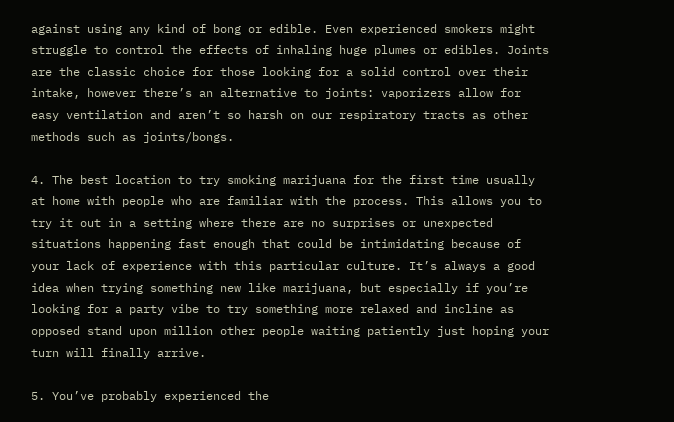against using any kind of bong or edible. Even experienced smokers might struggle to control the effects of inhaling huge plumes or edibles. Joints are the classic choice for those looking for a solid control over their intake, however there’s an alternative to joints: vaporizers allow for easy ventilation and aren’t so harsh on our respiratory tracts as other methods such as joints/bongs.

4. The best location to try smoking marijuana for the first time usually at home with people who are familiar with the process. This allows you to try it out in a setting where there are no surprises or unexpected situations happening fast enough that could be intimidating because of your lack of experience with this particular culture. It’s always a good idea when trying something new like marijuana, but especially if you’re looking for a party vibe to try something more relaxed and incline as opposed stand upon million other people waiting patiently just hoping your turn will finally arrive.

5. You’ve probably experienced the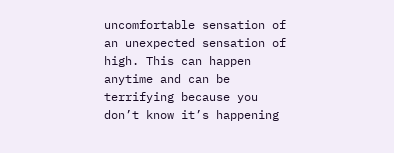uncomfortable sensation of an unexpected sensation of high. This can happen anytime and can be terrifying because you don’t know it’s happening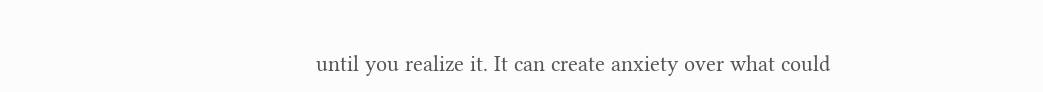until you realize it. It can create anxiety over what could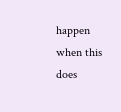happen when this does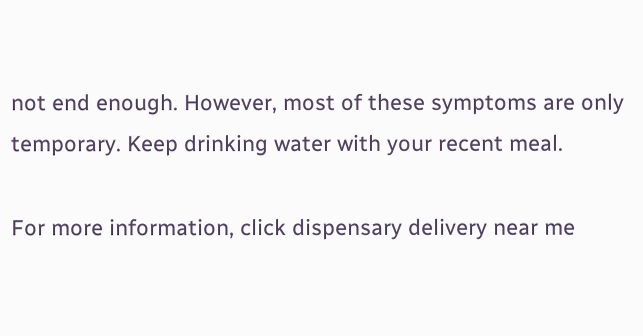not end enough. However, most of these symptoms are only temporary. Keep drinking water with your recent meal.

For more information, click dispensary delivery near me